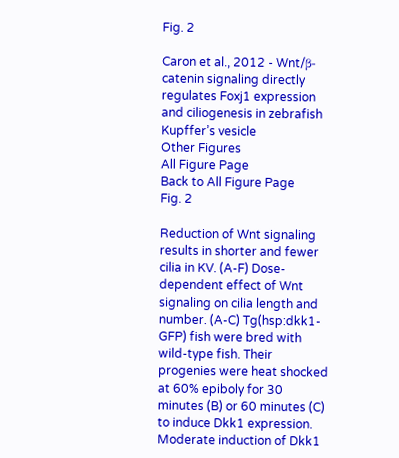Fig. 2

Caron et al., 2012 - Wnt/β-catenin signaling directly regulates Foxj1 expression and ciliogenesis in zebrafish Kupffer’s vesicle
Other Figures
All Figure Page
Back to All Figure Page
Fig. 2

Reduction of Wnt signaling results in shorter and fewer cilia in KV. (A-F) Dose-dependent effect of Wnt signaling on cilia length and number. (A-C) Tg(hsp:dkk1-GFP) fish were bred with wild-type fish. Their progenies were heat shocked at 60% epiboly for 30 minutes (B) or 60 minutes (C) to induce Dkk1 expression. Moderate induction of Dkk1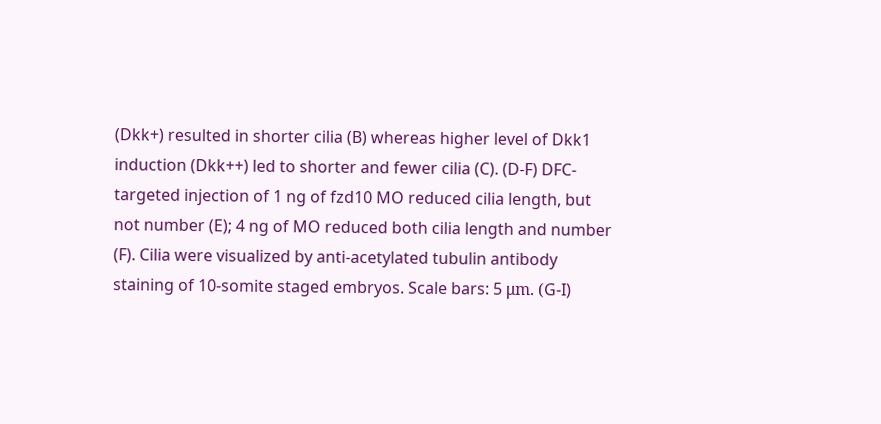(Dkk+) resulted in shorter cilia (B) whereas higher level of Dkk1 induction (Dkk++) led to shorter and fewer cilia (C). (D-F) DFC-targeted injection of 1 ng of fzd10 MO reduced cilia length, but not number (E); 4 ng of MO reduced both cilia length and number (F). Cilia were visualized by anti-acetylated tubulin antibody staining of 10-somite staged embryos. Scale bars: 5 μm. (G-I)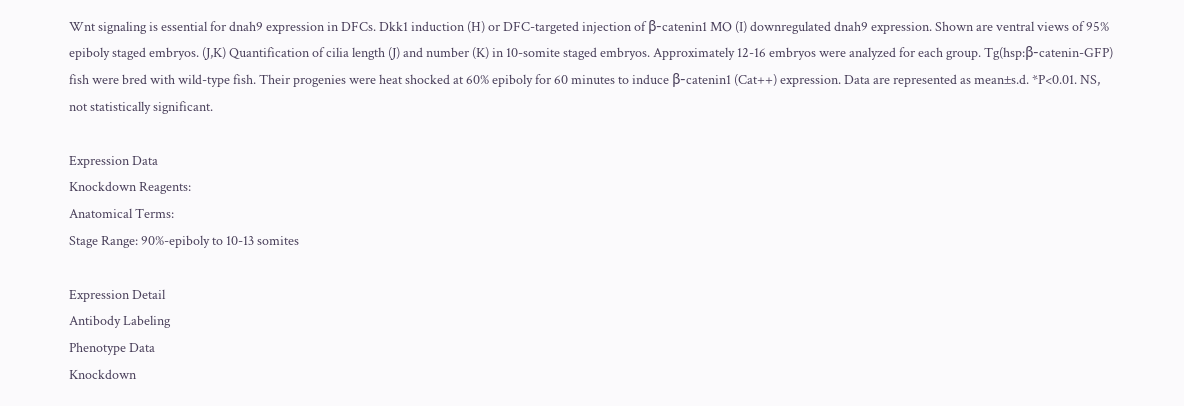Wnt signaling is essential for dnah9 expression in DFCs. Dkk1 induction (H) or DFC-targeted injection of β-catenin1 MO (I) downregulated dnah9 expression. Shown are ventral views of 95% epiboly staged embryos. (J,K) Quantification of cilia length (J) and number (K) in 10-somite staged embryos. Approximately 12-16 embryos were analyzed for each group. Tg(hsp:β-catenin-GFP) fish were bred with wild-type fish. Their progenies were heat shocked at 60% epiboly for 60 minutes to induce β-catenin1 (Cat++) expression. Data are represented as mean±s.d. *P<0.01. NS, not statistically significant.

Expression Data
Knockdown Reagents:
Anatomical Terms:
Stage Range: 90%-epiboly to 10-13 somites

Expression Detail
Antibody Labeling
Phenotype Data
Knockdown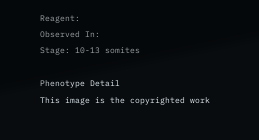Reagent:
Observed In:
Stage: 10-13 somites

Phenotype Detail
This image is the copyrighted work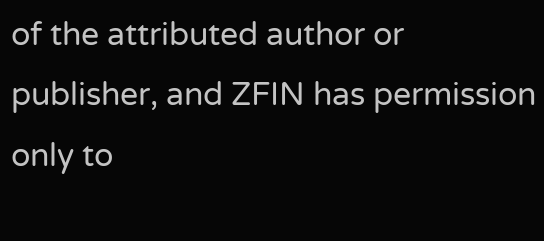of the attributed author or publisher, and ZFIN has permission only to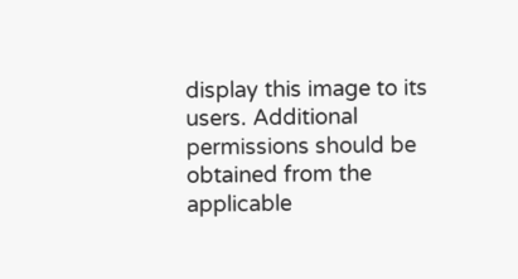display this image to its users. Additional permissions should be obtained from the applicable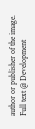author or publisher of the image. Full text @ Development